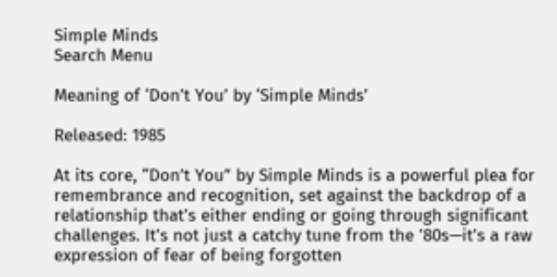Simple Minds
Search Menu

Meaning of ‘Don’t You’ by ‘Simple Minds’

Released: 1985

At its core, “Don’t You” by Simple Minds is a powerful plea for remembrance and recognition, set against the backdrop of a relationship that’s either ending or going through significant challenges. It’s not just a catchy tune from the ’80s—it’s a raw expression of fear of being forgotten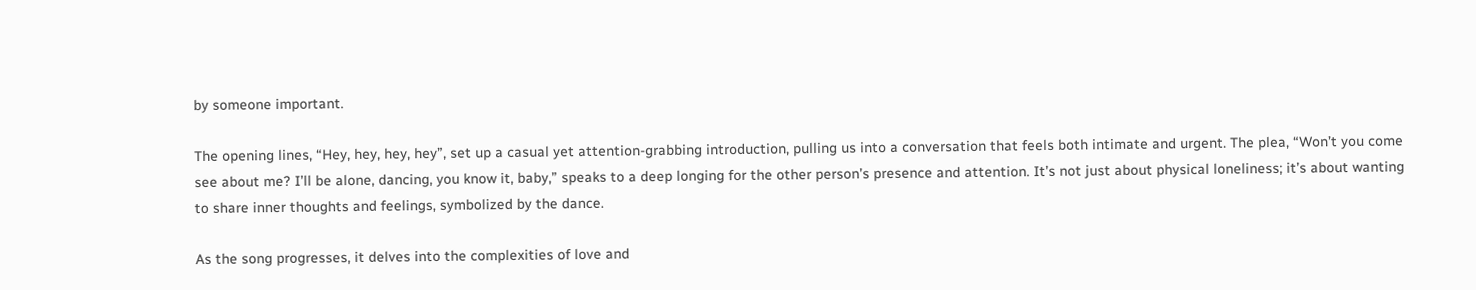by someone important.

The opening lines, “Hey, hey, hey, hey”, set up a casual yet attention-grabbing introduction, pulling us into a conversation that feels both intimate and urgent. The plea, “Won’t you come see about me? I’ll be alone, dancing, you know it, baby,” speaks to a deep longing for the other person’s presence and attention. It’s not just about physical loneliness; it’s about wanting to share inner thoughts and feelings, symbolized by the dance.

As the song progresses, it delves into the complexities of love and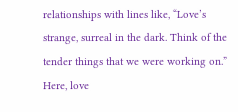relationships with lines like, “Love’s strange, surreal in the dark. Think of the tender things that we were working on.” Here, love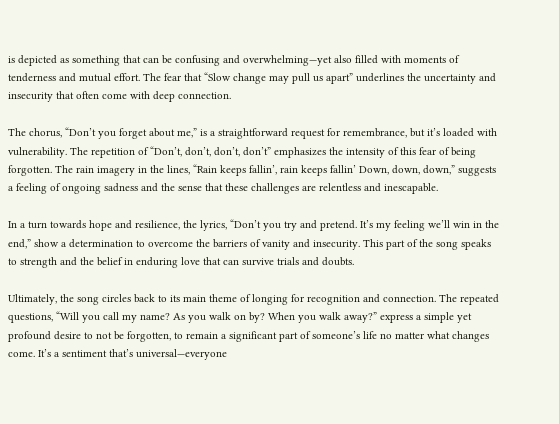is depicted as something that can be confusing and overwhelming—yet also filled with moments of tenderness and mutual effort. The fear that “Slow change may pull us apart” underlines the uncertainty and insecurity that often come with deep connection.

The chorus, “Don’t you forget about me,” is a straightforward request for remembrance, but it’s loaded with vulnerability. The repetition of “Don’t, don’t, don’t, don’t” emphasizes the intensity of this fear of being forgotten. The rain imagery in the lines, “Rain keeps fallin’, rain keeps fallin’ Down, down, down,” suggests a feeling of ongoing sadness and the sense that these challenges are relentless and inescapable.

In a turn towards hope and resilience, the lyrics, “Don’t you try and pretend. It’s my feeling we’ll win in the end,” show a determination to overcome the barriers of vanity and insecurity. This part of the song speaks to strength and the belief in enduring love that can survive trials and doubts.

Ultimately, the song circles back to its main theme of longing for recognition and connection. The repeated questions, “Will you call my name? As you walk on by? When you walk away?” express a simple yet profound desire to not be forgotten, to remain a significant part of someone’s life no matter what changes come. It’s a sentiment that’s universal—everyone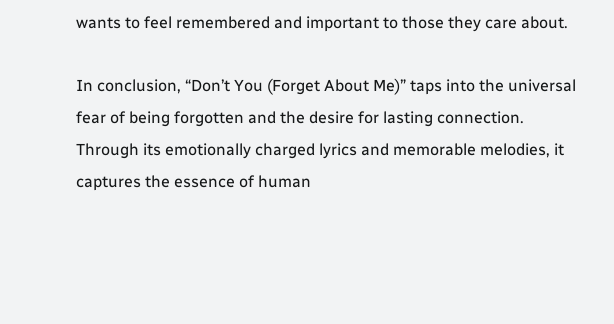wants to feel remembered and important to those they care about.

In conclusion, “Don’t You (Forget About Me)” taps into the universal fear of being forgotten and the desire for lasting connection. Through its emotionally charged lyrics and memorable melodies, it captures the essence of human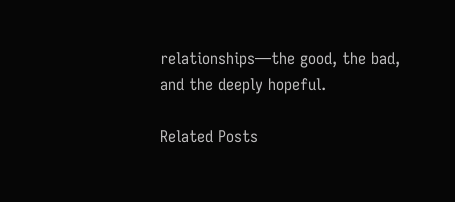relationships—the good, the bad, and the deeply hopeful.

Related Posts